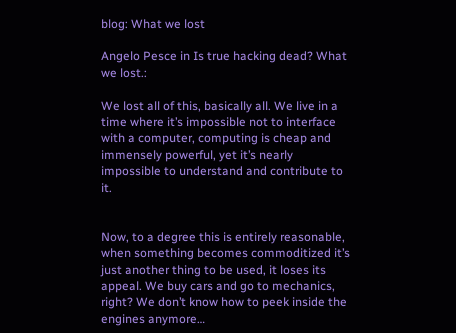blog: What we lost

Angelo Pesce in Is true hacking dead? What we lost.:

We lost all of this, basically all. We live in a time where it’s impossible not to interface with a computer, computing is cheap and immensely powerful, yet it’s nearly impossible to understand and contribute to it.


Now, to a degree this is entirely reasonable, when something becomes commoditized it’s just another thing to be used, it loses its appeal. We buy cars and go to mechanics, right? We don’t know how to peek inside the engines anymore…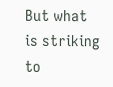But what is striking to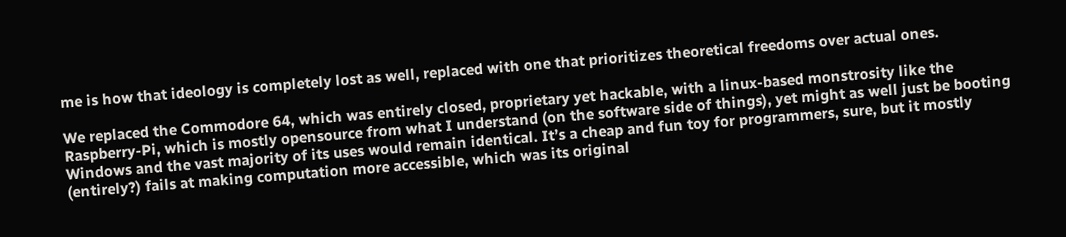me is how that ideology is completely lost as well, replaced with one that prioritizes theoretical freedoms over actual ones.

We replaced the Commodore 64, which was entirely closed, proprietary yet hackable, with a linux-based monstrosity like the Raspberry-Pi, which is mostly opensource from what I understand (on the software side of things), yet might as well just be booting Windows and the vast majority of its uses would remain identical. It’s a cheap and fun toy for programmers, sure, but it mostly (entirely?) fails at making computation more accessible, which was its original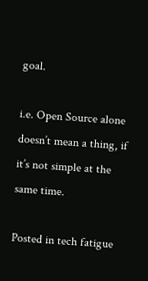goal.

i.e. Open Source alone doesn’t mean a thing, if it’s not simple at the same time.

Posted in tech fatigue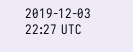2019-12-03 22:27 UTC